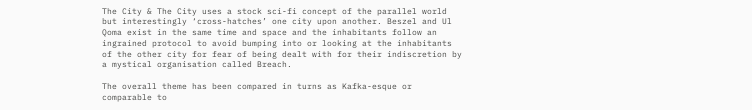The City & The City uses a stock sci-fi concept of the parallel world but interestingly ‘cross-hatches’ one city upon another. Beszel and Ul Qoma exist in the same time and space and the inhabitants follow an ingrained protocol to avoid bumping into or looking at the inhabitants of the other city for fear of being dealt with for their indiscretion by a mystical organisation called Breach.

The overall theme has been compared in turns as Kafka-esque or comparable to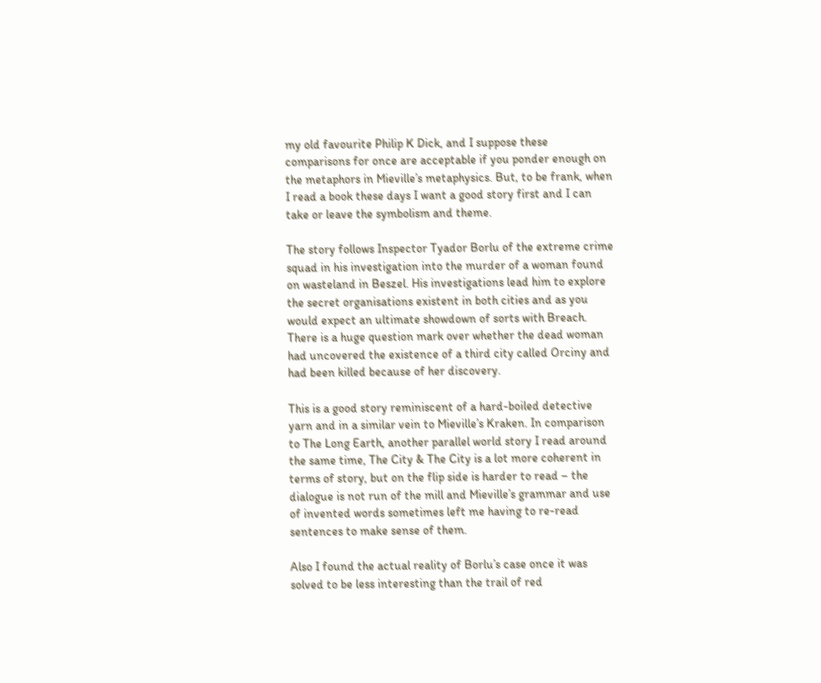my old favourite Philip K Dick, and I suppose these comparisons for once are acceptable if you ponder enough on the metaphors in Mieville’s metaphysics. But, to be frank, when I read a book these days I want a good story first and I can take or leave the symbolism and theme.

The story follows Inspector Tyador Borlu of the extreme crime squad in his investigation into the murder of a woman found on wasteland in Beszel. His investigations lead him to explore the secret organisations existent in both cities and as you would expect an ultimate showdown of sorts with Breach. There is a huge question mark over whether the dead woman had uncovered the existence of a third city called Orciny and had been killed because of her discovery.

This is a good story reminiscent of a hard-boiled detective yarn and in a similar vein to Mieville’s Kraken. In comparison to The Long Earth, another parallel world story I read around the same time, The City & The City is a lot more coherent in terms of story, but on the flip side is harder to read – the dialogue is not run of the mill and Mieville’s grammar and use of invented words sometimes left me having to re-read sentences to make sense of them.

Also I found the actual reality of Borlu’s case once it was solved to be less interesting than the trail of red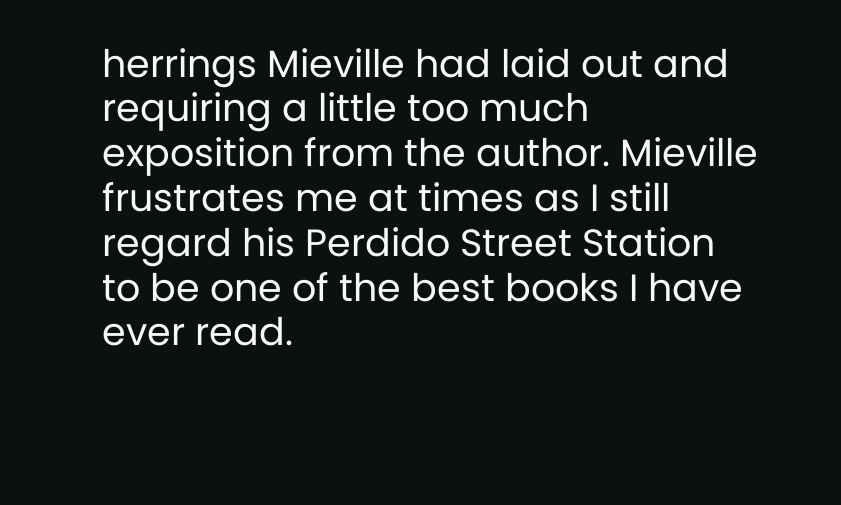herrings Mieville had laid out and requiring a little too much exposition from the author. Mieville frustrates me at times as I still regard his Perdido Street Station to be one of the best books I have ever read.